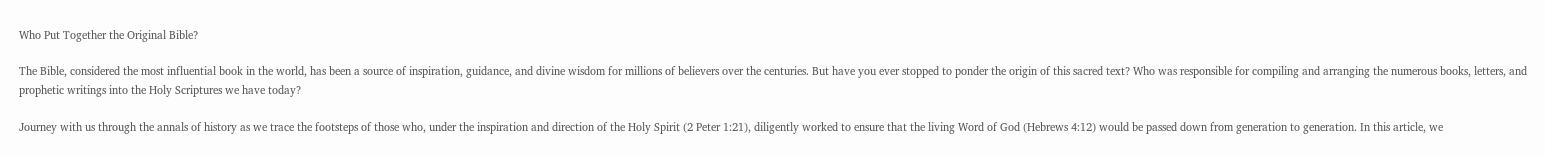Who Put Together the Original Bible?

The Bible, considered the most influential book in the world, has been a source of inspiration, guidance, and divine wisdom for millions of believers over the centuries. But have you ever stopped to ponder the origin of this sacred text? Who was responsible for compiling and arranging the numerous books, letters, and prophetic writings into the Holy Scriptures we have today?

Journey with us through the annals of history as we trace the footsteps of those who, under the inspiration and direction of the Holy Spirit (2 Peter 1:21), diligently worked to ensure that the living Word of God (Hebrews 4:12) would be passed down from generation to generation. In this article, we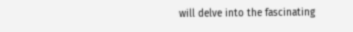will delve into the fascinating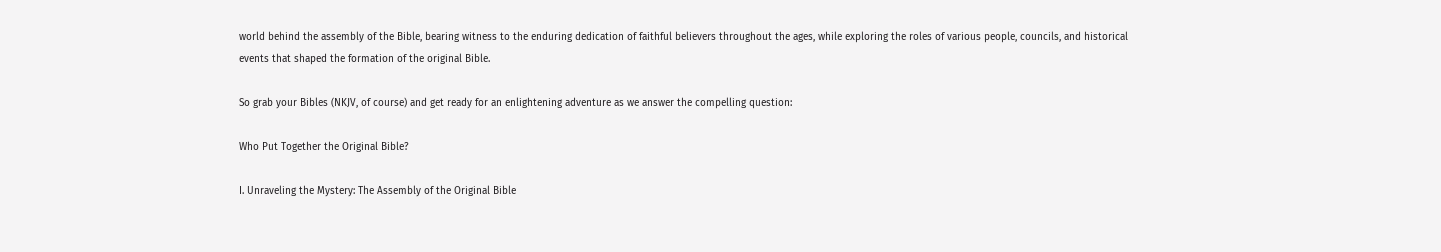world behind the assembly of the Bible, bearing witness to the enduring dedication of faithful believers throughout the ages, while exploring the roles of various people, councils, and historical events that shaped the formation of the original Bible.

So grab your Bibles (NKJV, of course) and get ready for an enlightening adventure as we answer the compelling question:

Who Put Together the Original Bible?

I. Unraveling the Mystery: The Assembly of the Original Bible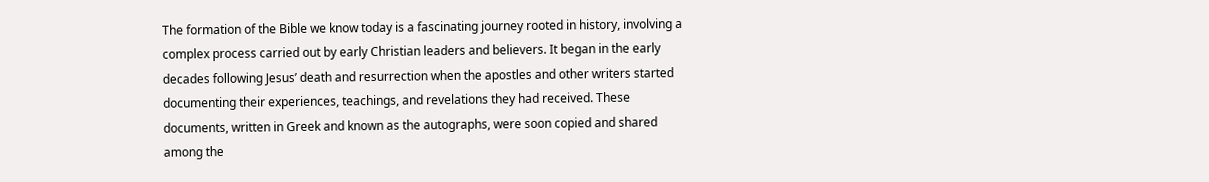The formation of the Bible we know today is a fascinating journey rooted in history, involving a complex process carried out by early Christian leaders and believers. It began in the early decades following Jesus’ death and resurrection when the apostles and other writers started documenting their experiences, teachings, and revelations they had received. These documents, written in Greek and known as the autographs, were soon copied and shared among the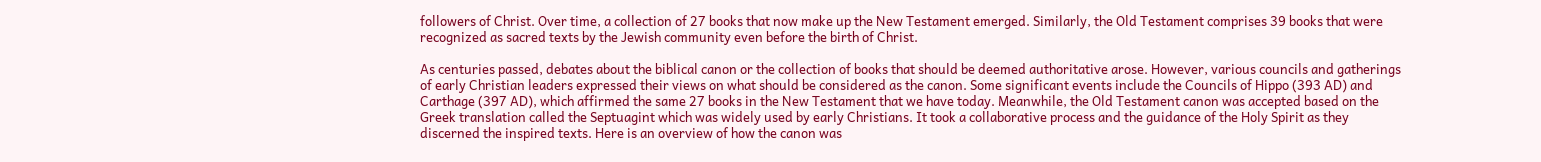followers of Christ. Over time, a collection of 27 books that now make up the New Testament emerged. Similarly, the Old Testament comprises 39 books that were recognized as sacred texts by the Jewish community even before the birth of Christ.

As centuries passed, debates about the biblical canon or the collection of books that should be deemed authoritative arose. However, various councils and gatherings of early Christian leaders expressed their views on what should be considered as the canon. Some significant events include the Councils of Hippo (393 AD) and Carthage (397 AD), which affirmed the same 27 books in the New Testament that we have today. Meanwhile, the Old Testament canon was accepted based on the Greek translation called the Septuagint which was widely used by early Christians. It took a collaborative process and the guidance of the Holy Spirit as they discerned the inspired texts. Here is an overview of how the canon was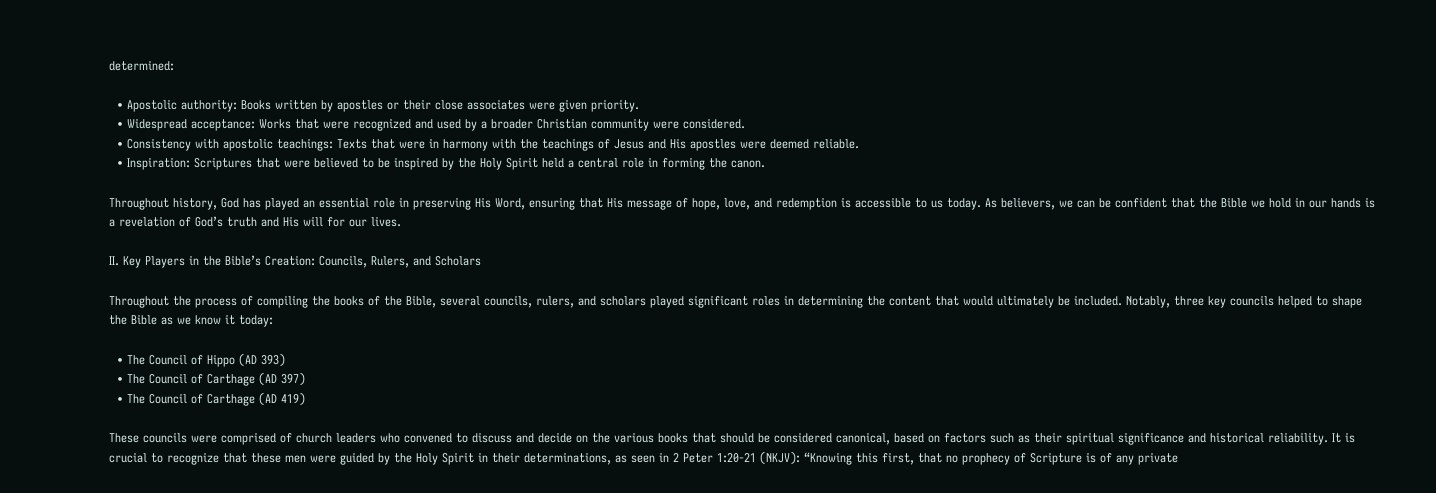determined:

  • Apostolic authority: Books written by apostles or their close associates were given priority.
  • Widespread acceptance: Works that were recognized and used by a broader Christian community were considered.
  • Consistency with apostolic teachings: Texts that were in harmony with the teachings of Jesus and His apostles were deemed reliable.
  • Inspiration: Scriptures that were believed to be inspired by the Holy Spirit held a central role in forming the canon.

Throughout history, God has played an essential role in preserving His Word, ensuring that His message of hope, love, and redemption is accessible to us today. As believers, we can be confident that the Bible we hold in our hands is a revelation of God’s truth and His will for our lives.

II. Key Players in the Bible’s Creation: Councils, Rulers, and Scholars

Throughout the process of compiling the books of the Bible, several councils, rulers, and scholars played significant roles in determining the content that would ultimately be included. Notably, three key councils helped to shape the Bible as we know it today:

  • The Council of Hippo (AD 393)
  • The Council of Carthage (AD 397)
  • The Council of Carthage (AD 419)

These councils were comprised of church leaders who convened to discuss and decide on the various books that should be considered canonical, based on factors such as their spiritual significance and historical reliability. It is crucial to recognize that these men were guided by the Holy Spirit in their determinations, as seen in 2 Peter 1:20-21 (NKJV): “Knowing this first, that no prophecy of Scripture is of any private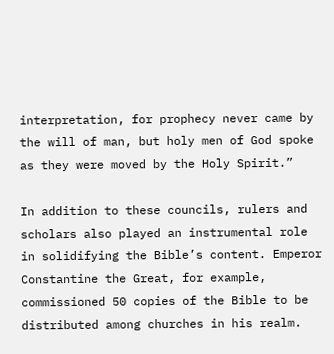interpretation, for prophecy never came by the will of man, but holy men of God spoke as they were moved by the Holy Spirit.”

In addition to these councils, rulers and scholars also played an instrumental role in solidifying the Bible’s content. Emperor Constantine the Great, for example, commissioned 50 copies of the Bible to be distributed among churches in his realm.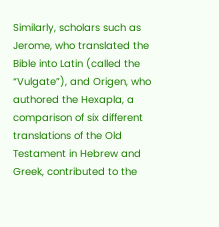Similarly, scholars such as Jerome, who translated the Bible into Latin (called the “Vulgate”), and Origen, who authored the Hexapla, a comparison of six different translations of the Old Testament in Hebrew and Greek, contributed to the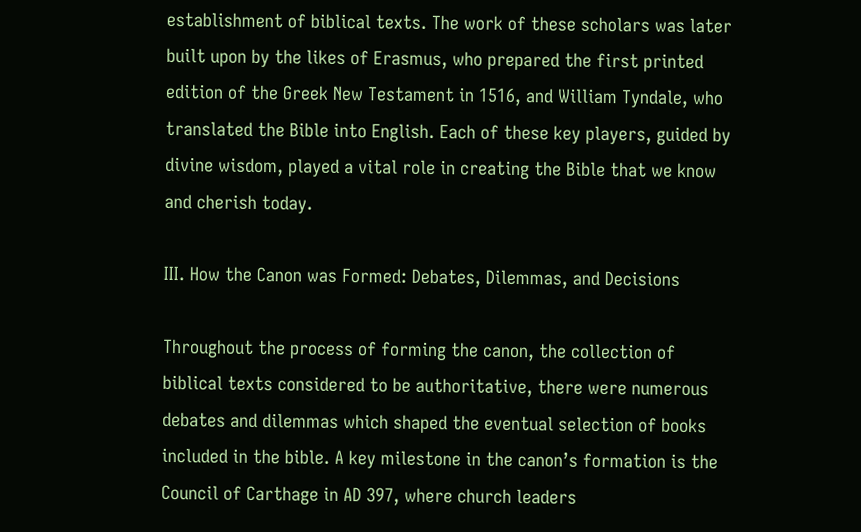establishment of biblical texts. The work of these scholars was later built upon by the likes of Erasmus, who prepared the first printed edition of the Greek New Testament in 1516, and William Tyndale, who translated the Bible into English. Each of these key players, guided by divine wisdom, played a vital role in creating the Bible that we know and cherish today.

III. How the Canon was Formed: Debates, Dilemmas, and Decisions

Throughout the process of forming the canon, the collection of biblical texts considered to be authoritative, there were numerous debates and dilemmas which shaped the eventual selection of books included in the bible. A key milestone in the canon’s formation is the Council of Carthage in AD 397, where church leaders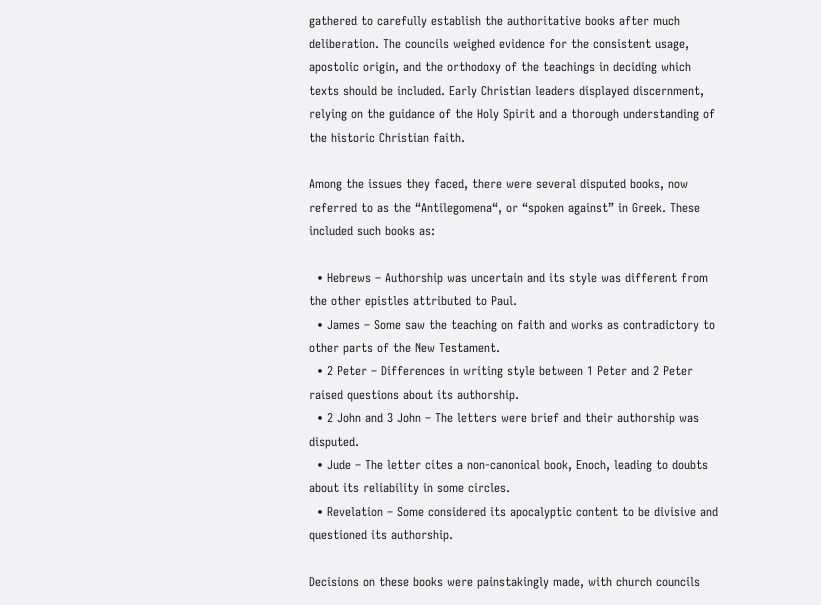gathered to carefully establish the authoritative books after much deliberation. The councils weighed evidence for the consistent usage, apostolic origin, and the orthodoxy of the teachings in deciding which texts should be included. Early Christian leaders displayed discernment, relying on the guidance of the Holy Spirit and a thorough understanding of the historic Christian faith.

Among the issues they faced, there were several disputed books, now referred to as the “Antilegomena“, or “spoken against” in Greek. These included such books as:

  • Hebrews – Authorship was uncertain and its style was different from the other epistles attributed to Paul.
  • James – Some saw the teaching on faith and works as contradictory to other parts of the New Testament.
  • 2 Peter – Differences in writing style between 1 Peter and 2 Peter raised questions about its authorship.
  • 2 John and 3 John – The letters were brief and their authorship was disputed.
  • Jude – The letter cites a non-canonical book, Enoch, leading to doubts about its reliability in some circles.
  • Revelation – Some considered its apocalyptic content to be divisive and questioned its authorship.

Decisions on these books were painstakingly made, with church councils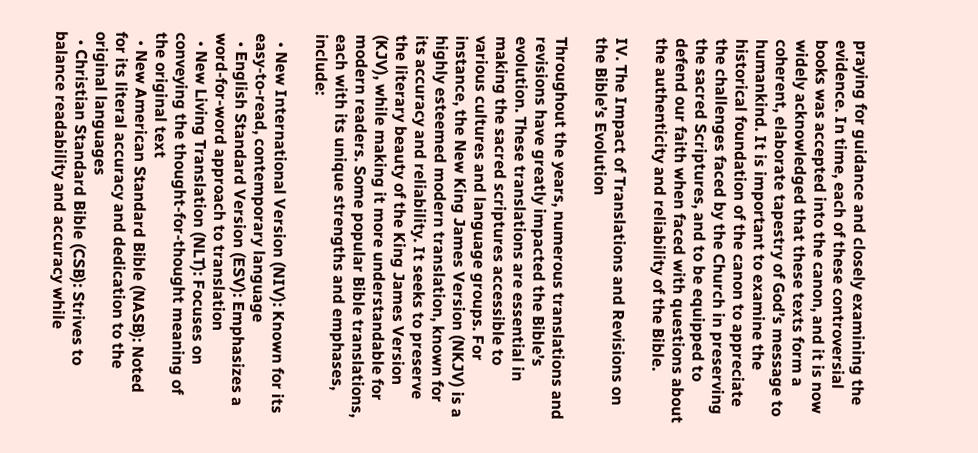praying for guidance and closely examining the evidence. In time, each of these controversial books was accepted into the canon, and it is now widely acknowledged that these texts form a coherent, elaborate tapestry of God’s message to humankind. It is important to examine the historical foundation of the canon to appreciate the challenges faced by the Church in preserving the sacred Scriptures, and to be equipped to defend our faith when faced with questions about the authenticity and reliability of the Bible.

IV. The Impact of Translations and Revisions on the Bible’s Evolution

Throughout the years, numerous translations and revisions have greatly impacted the Bible’s evolution. These translations are essential in making the sacred scriptures accessible to various cultures and language groups. For instance, the New King James Version (NKJV) is a highly esteemed modern translation, known for its accuracy and reliability. It seeks to preserve the literary beauty of the King James Version (KJV), while making it more understandable for modern readers. Some popular Bible translations, each with its unique strengths and emphases, include:

  • New International Version (NIV): Known for its easy-to-read, contemporary language
  • English Standard Version (ESV): Emphasizes a word-for-word approach to translation
  • New Living Translation (NLT): Focuses on conveying the thought-for-thought meaning of the original text
  • New American Standard Bible (NASB): Noted for its literal accuracy and dedication to the original languages
  • Christian Standard Bible (CSB): Strives to balance readability and accuracy while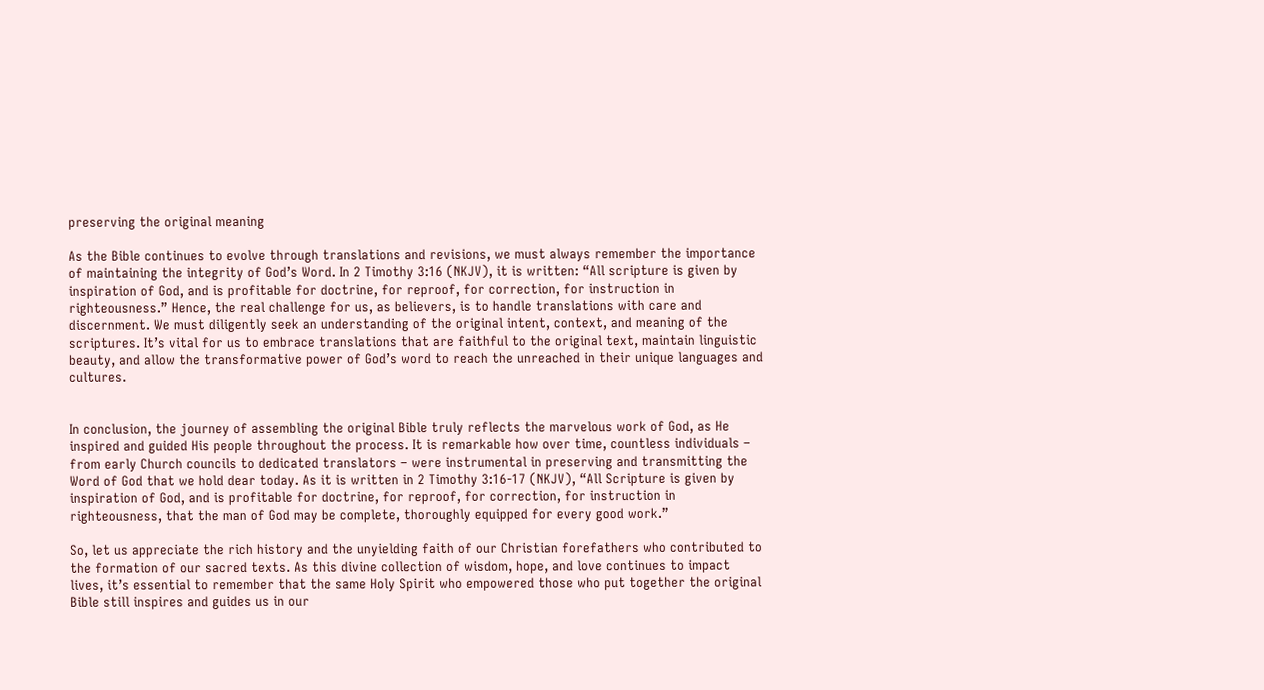preserving the original meaning

As the Bible continues to evolve through translations and revisions, we must always remember the importance of maintaining the integrity of God’s Word. In 2 Timothy 3:16 (NKJV), it is written: “All scripture is given by inspiration of God, and is profitable for doctrine, for reproof, for correction, for instruction in righteousness.” Hence, the real challenge for us, as believers, is to handle translations with care and discernment. We must diligently seek an understanding of the original intent, context, and meaning of the scriptures. It’s vital for us to embrace translations that are faithful to the original text, maintain linguistic beauty, and allow the transformative power of God’s word to reach the unreached in their unique languages and cultures.


In conclusion, the journey of assembling the original Bible truly reflects the marvelous work of God, as He inspired and guided His people throughout the process. It is remarkable how over time, countless individuals – from early Church councils to dedicated translators – were instrumental in preserving and transmitting the Word of God that we hold dear today. As it is written in 2 Timothy 3:16-17 (NKJV), “All Scripture is given by inspiration of God, and is profitable for doctrine, for reproof, for correction, for instruction in righteousness, that the man of God may be complete, thoroughly equipped for every good work.”

So, let us appreciate the rich history and the unyielding faith of our Christian forefathers who contributed to the formation of our sacred texts. As this divine collection of wisdom, hope, and love continues to impact lives, it’s essential to remember that the same Holy Spirit who empowered those who put together the original Bible still inspires and guides us in our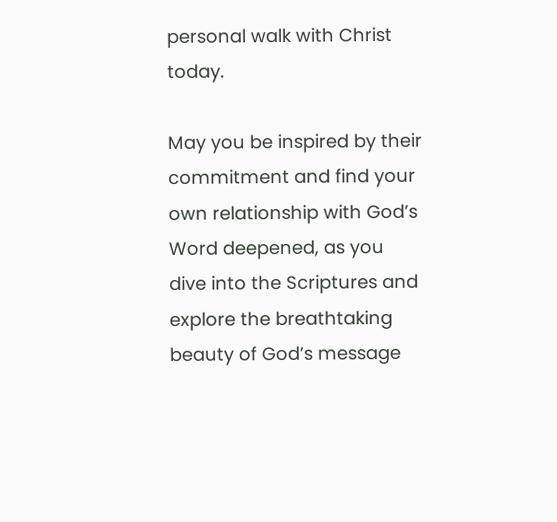personal walk with Christ today.

May you be inspired by their commitment and find your own relationship with God’s Word deepened, as you dive into the Scriptures and explore the breathtaking beauty of God’s message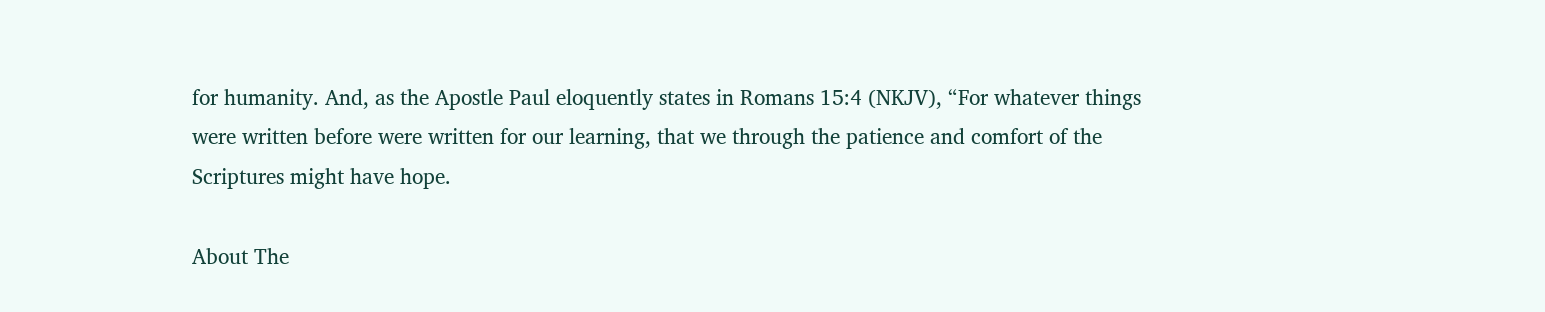for humanity. And, as the Apostle Paul eloquently states in Romans 15:4 (NKJV), “For whatever things were written before were written for our learning, that we through the patience and comfort of the Scriptures might have hope.

About The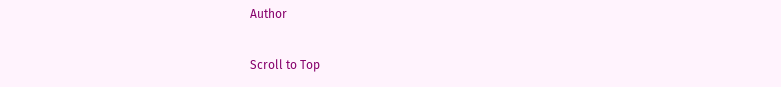Author

Scroll to Top